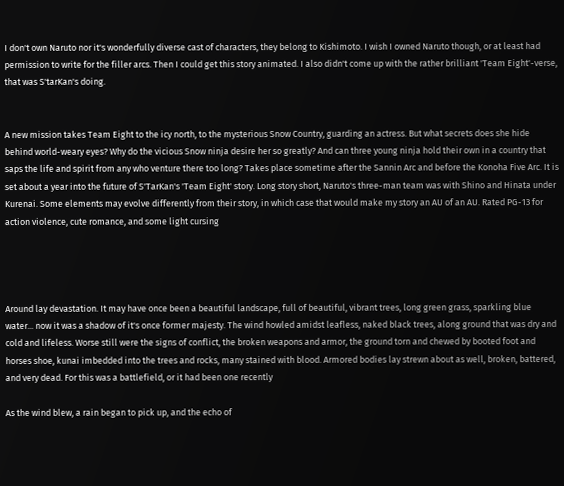I don't own Naruto nor it's wonderfully diverse cast of characters, they belong to Kishimoto. I wish I owned Naruto though, or at least had permission to write for the filler arcs. Then I could get this story animated. I also didn't come up with the rather brilliant 'Team Eight'-verse, that was S'tarKan's doing.


A new mission takes Team Eight to the icy north, to the mysterious Snow Country, guarding an actress. But what secrets does she hide behind world-weary eyes? Why do the vicious Snow ninja desire her so greatly? And can three young ninja hold their own in a country that saps the life and spirit from any who venture there too long? Takes place sometime after the Sannin Arc and before the Konoha Five Arc. It is set about a year into the future of S'TarKan's 'Team Eight' story. Long story short, Naruto's three-man team was with Shino and Hinata under Kurenai. Some elements may evolve differently from their story, in which case that would make my story an AU of an AU. Rated PG-13 for action violence, cute romance, and some light cursing




Around lay devastation. It may have once been a beautiful landscape, full of beautiful, vibrant trees, long green grass, sparkling blue water... now it was a shadow of it's once former majesty. The wind howled amidst leafless, naked black trees, along ground that was dry and cold and lifeless. Worse still were the signs of conflict, the broken weapons and armor, the ground torn and chewed by booted foot and horses shoe, kunai imbedded into the trees and rocks, many stained with blood. Armored bodies lay strewn about as well, broken, battered, and very dead. For this was a battlefield, or it had been one recently

As the wind blew, a rain began to pick up, and the echo of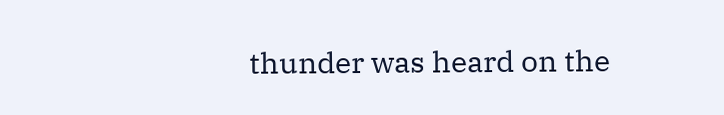thunder was heard on the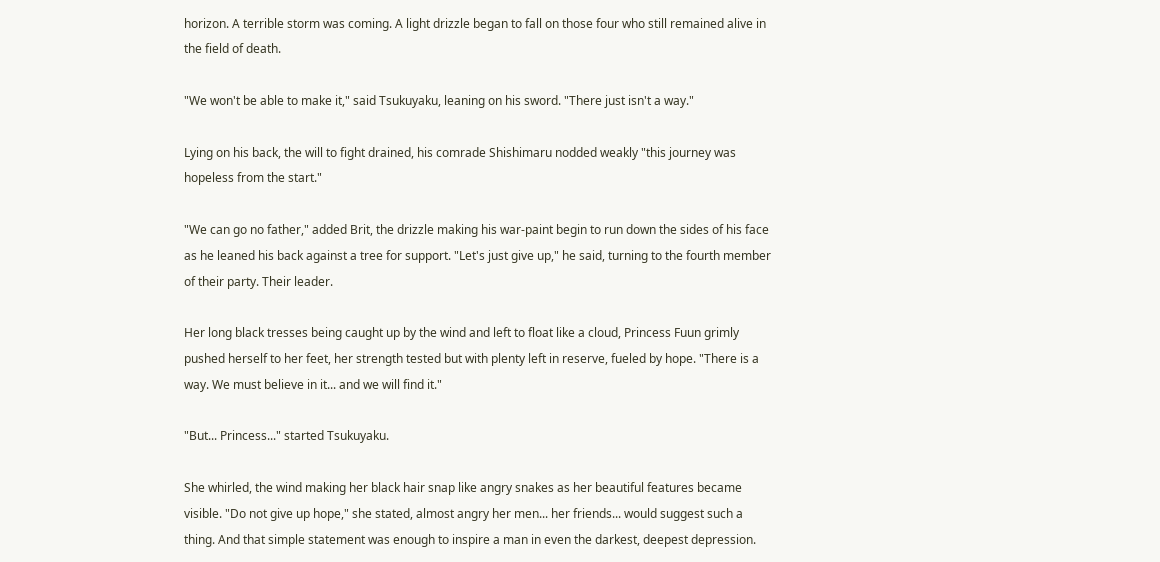horizon. A terrible storm was coming. A light drizzle began to fall on those four who still remained alive in the field of death.

"We won't be able to make it," said Tsukuyaku, leaning on his sword. "There just isn't a way."

Lying on his back, the will to fight drained, his comrade Shishimaru nodded weakly "this journey was hopeless from the start."

"We can go no father," added Brit, the drizzle making his war-paint begin to run down the sides of his face as he leaned his back against a tree for support. "Let's just give up," he said, turning to the fourth member of their party. Their leader.

Her long black tresses being caught up by the wind and left to float like a cloud, Princess Fuun grimly pushed herself to her feet, her strength tested but with plenty left in reserve, fueled by hope. "There is a way. We must believe in it... and we will find it."

"But... Princess..." started Tsukuyaku.

She whirled, the wind making her black hair snap like angry snakes as her beautiful features became visible. "Do not give up hope," she stated, almost angry her men... her friends... would suggest such a thing. And that simple statement was enough to inspire a man in even the darkest, deepest depression.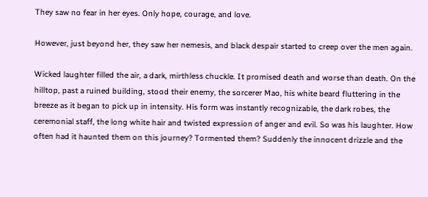They saw no fear in her eyes. Only hope, courage, and love.

However, just beyond her, they saw her nemesis, and black despair started to creep over the men again.

Wicked laughter filled the air, a dark, mirthless chuckle. It promised death and worse than death. On the hilltop, past a ruined building, stood their enemy, the sorcerer Mao, his white beard fluttering in the breeze as it began to pick up in intensity. His form was instantly recognizable, the dark robes, the ceremonial staff, the long white hair and twisted expression of anger and evil. So was his laughter. How often had it haunted them on this journey? Tormented them? Suddenly the innocent drizzle and the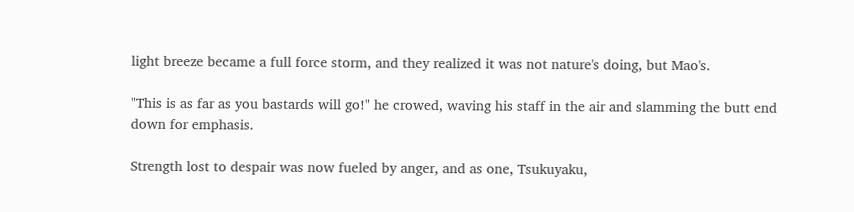light breeze became a full force storm, and they realized it was not nature's doing, but Mao's.

"This is as far as you bastards will go!" he crowed, waving his staff in the air and slamming the butt end down for emphasis.

Strength lost to despair was now fueled by anger, and as one, Tsukuyaku,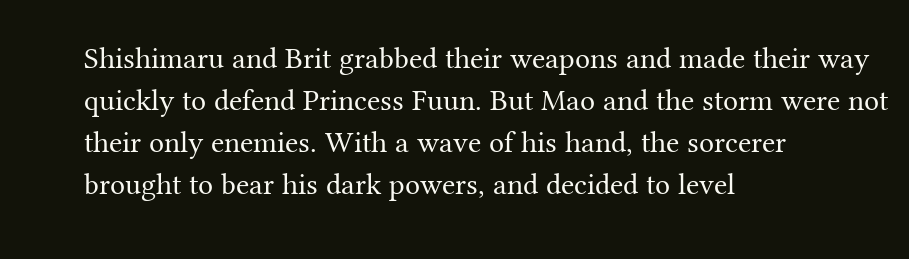Shishimaru and Brit grabbed their weapons and made their way quickly to defend Princess Fuun. But Mao and the storm were not their only enemies. With a wave of his hand, the sorcerer brought to bear his dark powers, and decided to level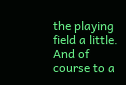the playing field a little. And of course to a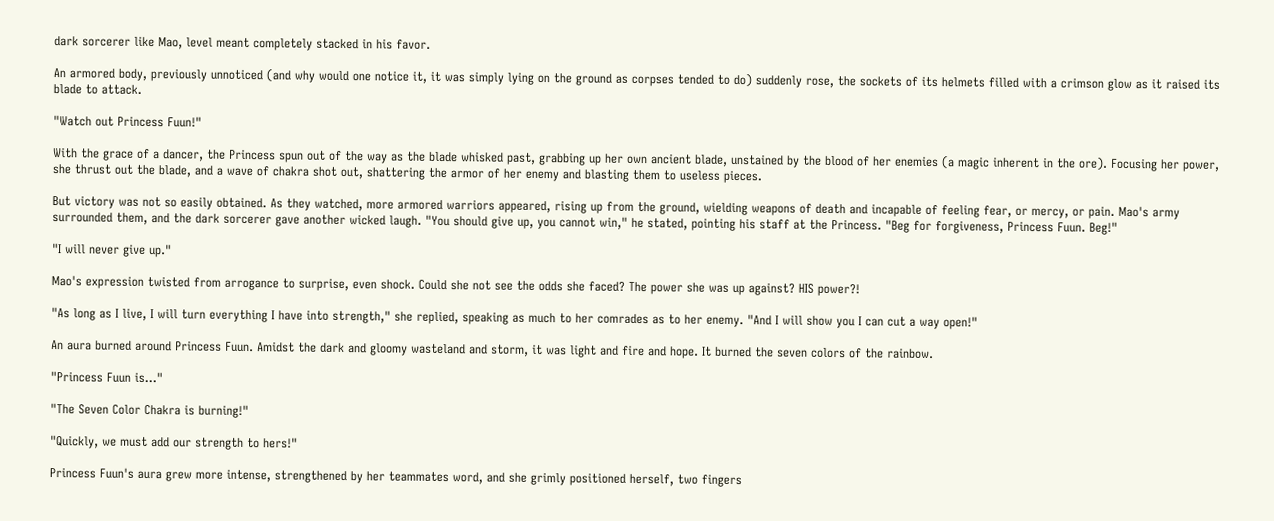dark sorcerer like Mao, level meant completely stacked in his favor.

An armored body, previously unnoticed (and why would one notice it, it was simply lying on the ground as corpses tended to do) suddenly rose, the sockets of its helmets filled with a crimson glow as it raised its blade to attack.

"Watch out Princess Fuun!"

With the grace of a dancer, the Princess spun out of the way as the blade whisked past, grabbing up her own ancient blade, unstained by the blood of her enemies (a magic inherent in the ore). Focusing her power, she thrust out the blade, and a wave of chakra shot out, shattering the armor of her enemy and blasting them to useless pieces.

But victory was not so easily obtained. As they watched, more armored warriors appeared, rising up from the ground, wielding weapons of death and incapable of feeling fear, or mercy, or pain. Mao's army surrounded them, and the dark sorcerer gave another wicked laugh. "You should give up, you cannot win," he stated, pointing his staff at the Princess. "Beg for forgiveness, Princess Fuun. Beg!"

"I will never give up."

Mao's expression twisted from arrogance to surprise, even shock. Could she not see the odds she faced? The power she was up against? HIS power?!

"As long as I live, I will turn everything I have into strength," she replied, speaking as much to her comrades as to her enemy. "And I will show you I can cut a way open!"

An aura burned around Princess Fuun. Amidst the dark and gloomy wasteland and storm, it was light and fire and hope. It burned the seven colors of the rainbow.

"Princess Fuun is..."

"The Seven Color Chakra is burning!"

"Quickly, we must add our strength to hers!"

Princess Fuun's aura grew more intense, strengthened by her teammates word, and she grimly positioned herself, two fingers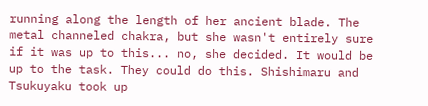running along the length of her ancient blade. The metal channeled chakra, but she wasn't entirely sure if it was up to this... no, she decided. It would be up to the task. They could do this. Shishimaru and Tsukuyaku took up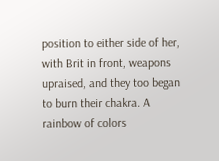position to either side of her, with Brit in front, weapons upraised, and they too began to burn their chakra. A rainbow of colors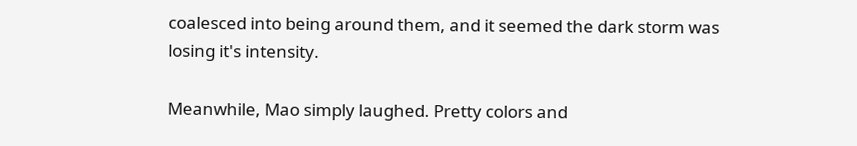coalesced into being around them, and it seemed the dark storm was losing it's intensity.

Meanwhile, Mao simply laughed. Pretty colors and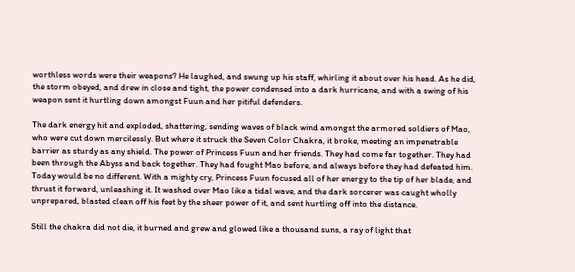worthless words were their weapons? He laughed, and swung up his staff, whirling it about over his head. As he did, the storm obeyed, and drew in close and tight, the power condensed into a dark hurricane, and with a swing of his weapon sent it hurtling down amongst Fuun and her pitiful defenders.

The dark energy hit and exploded, shattering, sending waves of black wind amongst the armored soldiers of Mao, who were cut down mercilessly. But where it struck the Seven Color Chakra, it broke, meeting an impenetrable barrier as sturdy as any shield. The power of Princess Fuun and her friends. They had come far together. They had been through the Abyss and back together. They had fought Mao before, and always before they had defeated him. Today would be no different. With a mighty cry, Princess Fuun focused all of her energy to the tip of her blade, and thrust it forward, unleashing it. It washed over Mao like a tidal wave, and the dark sorcerer was caught wholly unprepared, blasted clean off his feet by the sheer power of it, and sent hurtling off into the distance.

Still the chakra did not die, it burned and grew and glowed like a thousand suns, a ray of light that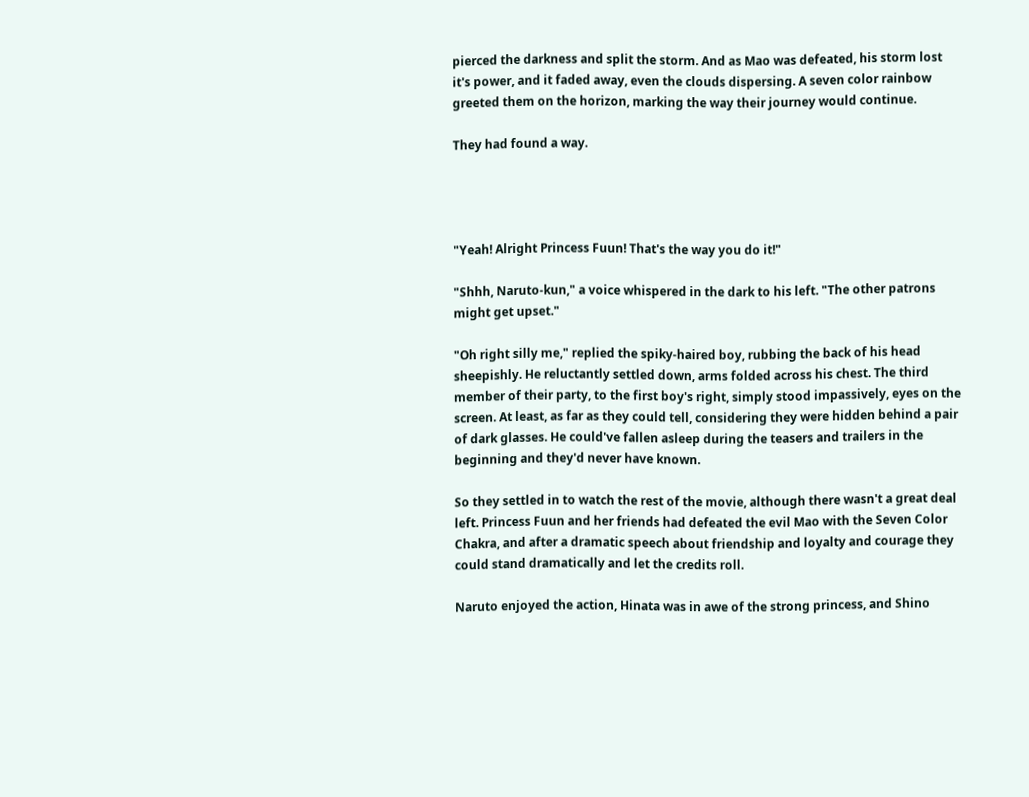pierced the darkness and split the storm. And as Mao was defeated, his storm lost it's power, and it faded away, even the clouds dispersing. A seven color rainbow greeted them on the horizon, marking the way their journey would continue.

They had found a way.




"Yeah! Alright Princess Fuun! That's the way you do it!"

"Shhh, Naruto-kun," a voice whispered in the dark to his left. "The other patrons might get upset."

"Oh right silly me," replied the spiky-haired boy, rubbing the back of his head sheepishly. He reluctantly settled down, arms folded across his chest. The third member of their party, to the first boy's right, simply stood impassively, eyes on the screen. At least, as far as they could tell, considering they were hidden behind a pair of dark glasses. He could've fallen asleep during the teasers and trailers in the beginning and they'd never have known.

So they settled in to watch the rest of the movie, although there wasn't a great deal left. Princess Fuun and her friends had defeated the evil Mao with the Seven Color Chakra, and after a dramatic speech about friendship and loyalty and courage they could stand dramatically and let the credits roll.

Naruto enjoyed the action, Hinata was in awe of the strong princess, and Shino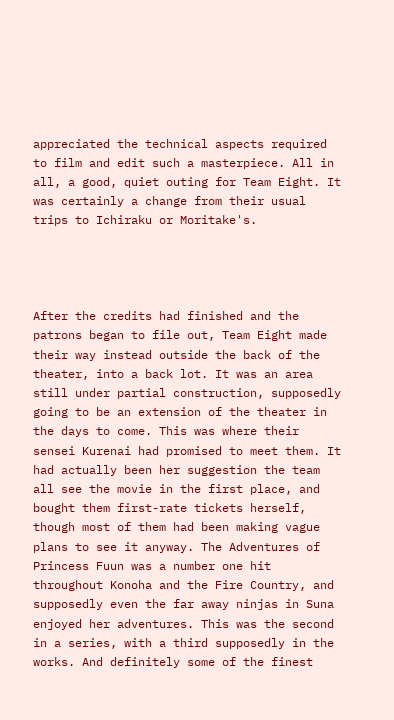appreciated the technical aspects required to film and edit such a masterpiece. All in all, a good, quiet outing for Team Eight. It was certainly a change from their usual trips to Ichiraku or Moritake's.




After the credits had finished and the patrons began to file out, Team Eight made their way instead outside the back of the theater, into a back lot. It was an area still under partial construction, supposedly going to be an extension of the theater in the days to come. This was where their sensei Kurenai had promised to meet them. It had actually been her suggestion the team all see the movie in the first place, and bought them first-rate tickets herself, though most of them had been making vague plans to see it anyway. The Adventures of Princess Fuun was a number one hit throughout Konoha and the Fire Country, and supposedly even the far away ninjas in Suna enjoyed her adventures. This was the second in a series, with a third supposedly in the works. And definitely some of the finest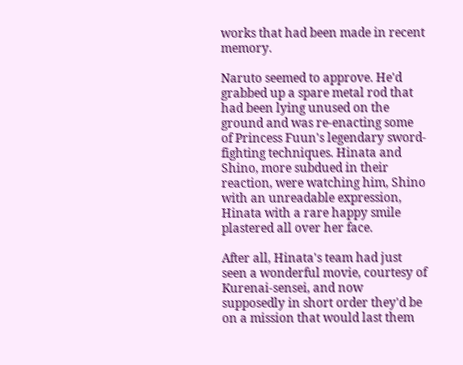works that had been made in recent memory.

Naruto seemed to approve. He'd grabbed up a spare metal rod that had been lying unused on the ground and was re-enacting some of Princess Fuun's legendary sword-fighting techniques. Hinata and Shino, more subdued in their reaction, were watching him, Shino with an unreadable expression, Hinata with a rare happy smile plastered all over her face.

After all, Hinata's team had just seen a wonderful movie, courtesy of Kurenai-sensei, and now supposedly in short order they'd be on a mission that would last them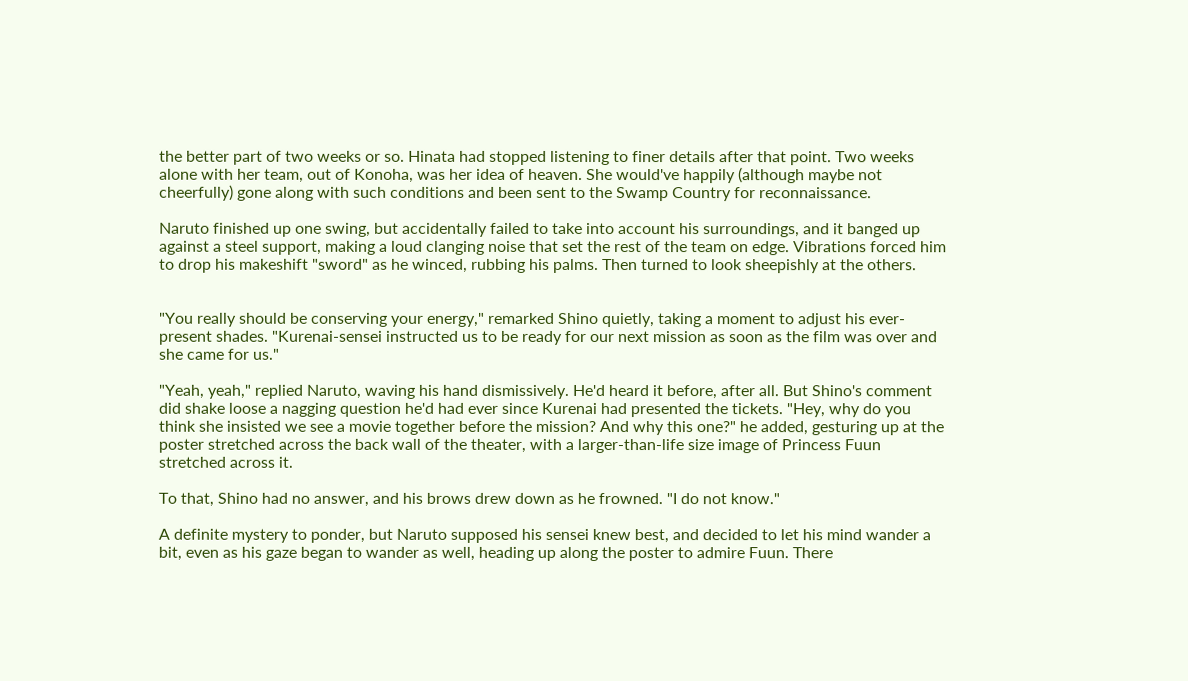the better part of two weeks or so. Hinata had stopped listening to finer details after that point. Two weeks alone with her team, out of Konoha, was her idea of heaven. She would've happily (although maybe not cheerfully) gone along with such conditions and been sent to the Swamp Country for reconnaissance.

Naruto finished up one swing, but accidentally failed to take into account his surroundings, and it banged up against a steel support, making a loud clanging noise that set the rest of the team on edge. Vibrations forced him to drop his makeshift "sword" as he winced, rubbing his palms. Then turned to look sheepishly at the others.


"You really should be conserving your energy," remarked Shino quietly, taking a moment to adjust his ever-present shades. "Kurenai-sensei instructed us to be ready for our next mission as soon as the film was over and she came for us."

"Yeah, yeah," replied Naruto, waving his hand dismissively. He'd heard it before, after all. But Shino's comment did shake loose a nagging question he'd had ever since Kurenai had presented the tickets. "Hey, why do you think she insisted we see a movie together before the mission? And why this one?" he added, gesturing up at the poster stretched across the back wall of the theater, with a larger-than-life size image of Princess Fuun stretched across it.

To that, Shino had no answer, and his brows drew down as he frowned. "I do not know."

A definite mystery to ponder, but Naruto supposed his sensei knew best, and decided to let his mind wander a bit, even as his gaze began to wander as well, heading up along the poster to admire Fuun. There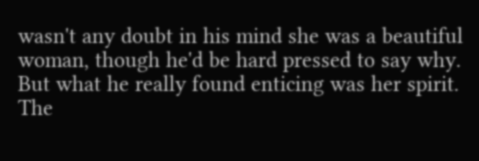wasn't any doubt in his mind she was a beautiful woman, though he'd be hard pressed to say why. But what he really found enticing was her spirit. The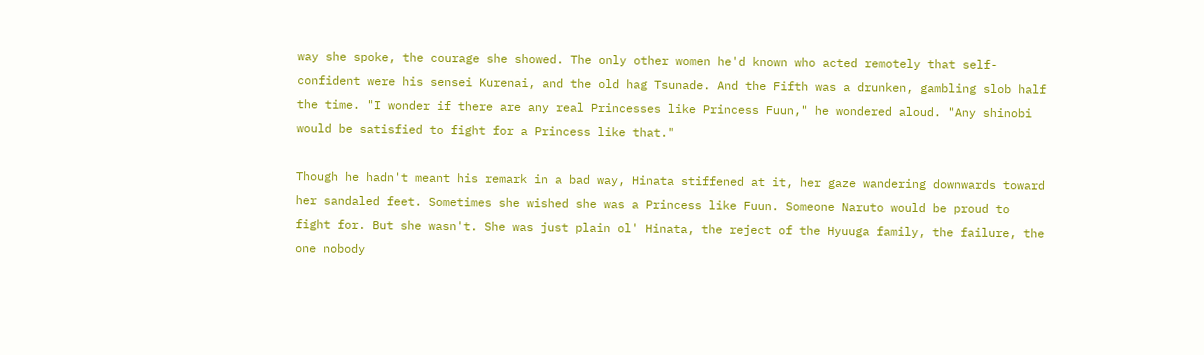way she spoke, the courage she showed. The only other women he'd known who acted remotely that self-confident were his sensei Kurenai, and the old hag Tsunade. And the Fifth was a drunken, gambling slob half the time. "I wonder if there are any real Princesses like Princess Fuun," he wondered aloud. "Any shinobi would be satisfied to fight for a Princess like that."

Though he hadn't meant his remark in a bad way, Hinata stiffened at it, her gaze wandering downwards toward her sandaled feet. Sometimes she wished she was a Princess like Fuun. Someone Naruto would be proud to fight for. But she wasn't. She was just plain ol' Hinata, the reject of the Hyuuga family, the failure, the one nobody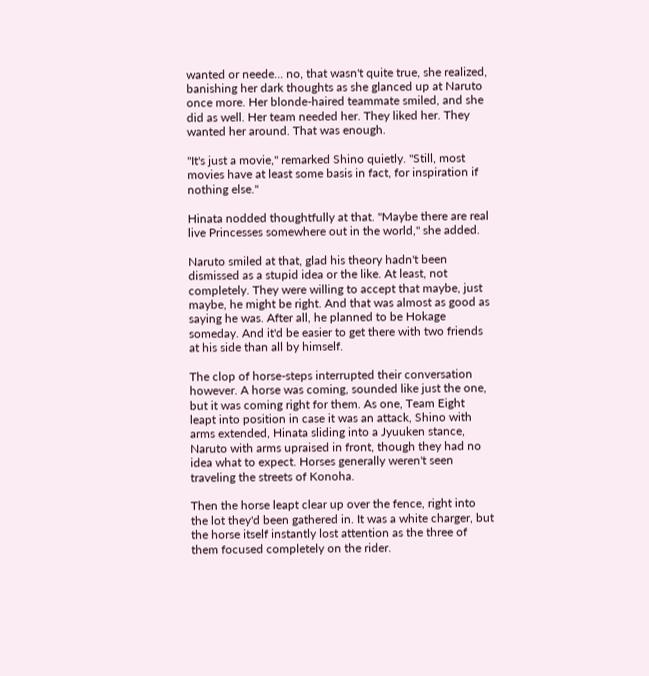wanted or neede... no, that wasn't quite true, she realized, banishing her dark thoughts as she glanced up at Naruto once more. Her blonde-haired teammate smiled, and she did as well. Her team needed her. They liked her. They wanted her around. That was enough.

"It's just a movie," remarked Shino quietly. "Still, most movies have at least some basis in fact, for inspiration if nothing else."

Hinata nodded thoughtfully at that. "Maybe there are real live Princesses somewhere out in the world," she added.

Naruto smiled at that, glad his theory hadn't been dismissed as a stupid idea or the like. At least, not completely. They were willing to accept that maybe, just maybe, he might be right. And that was almost as good as saying he was. After all, he planned to be Hokage someday. And it'd be easier to get there with two friends at his side than all by himself.

The clop of horse-steps interrupted their conversation however. A horse was coming, sounded like just the one, but it was coming right for them. As one, Team Eight leapt into position in case it was an attack, Shino with arms extended, Hinata sliding into a Jyuuken stance, Naruto with arms upraised in front, though they had no idea what to expect. Horses generally weren't seen traveling the streets of Konoha.

Then the horse leapt clear up over the fence, right into the lot they'd been gathered in. It was a white charger, but the horse itself instantly lost attention as the three of them focused completely on the rider.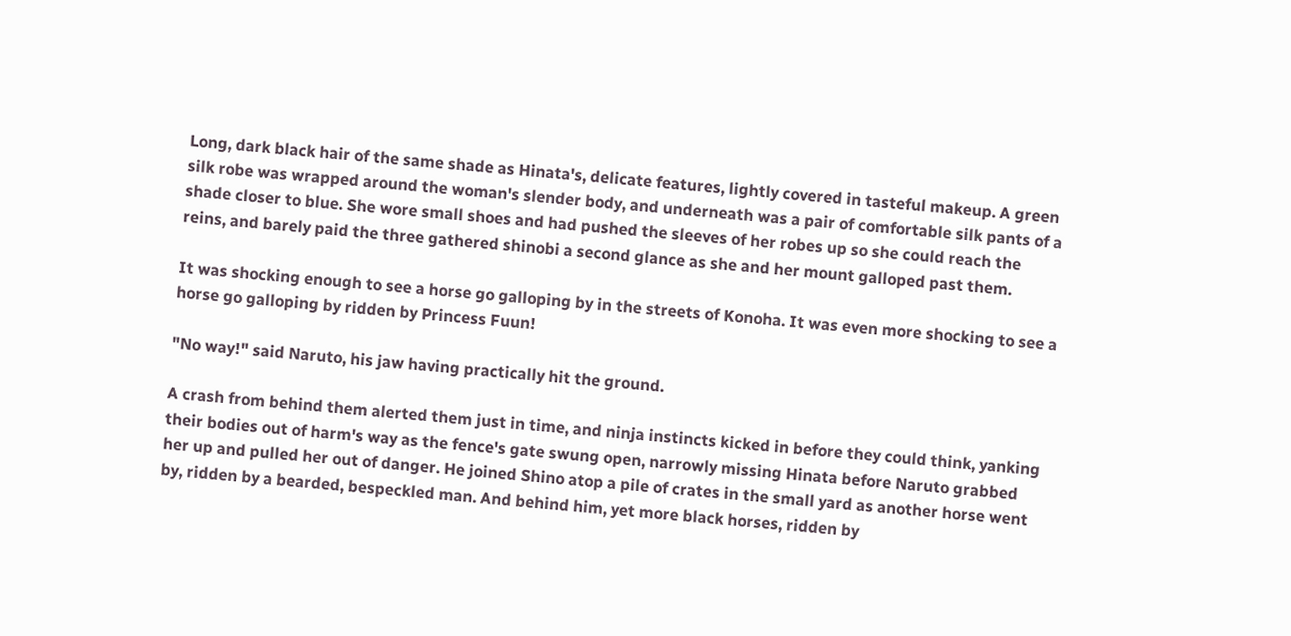Long, dark black hair of the same shade as Hinata's, delicate features, lightly covered in tasteful makeup. A green silk robe was wrapped around the woman's slender body, and underneath was a pair of comfortable silk pants of a shade closer to blue. She wore small shoes and had pushed the sleeves of her robes up so she could reach the reins, and barely paid the three gathered shinobi a second glance as she and her mount galloped past them.

It was shocking enough to see a horse go galloping by in the streets of Konoha. It was even more shocking to see a horse go galloping by ridden by Princess Fuun!

"No way!" said Naruto, his jaw having practically hit the ground.

A crash from behind them alerted them just in time, and ninja instincts kicked in before they could think, yanking their bodies out of harm's way as the fence's gate swung open, narrowly missing Hinata before Naruto grabbed her up and pulled her out of danger. He joined Shino atop a pile of crates in the small yard as another horse went by, ridden by a bearded, bespeckled man. And behind him, yet more black horses, ridden by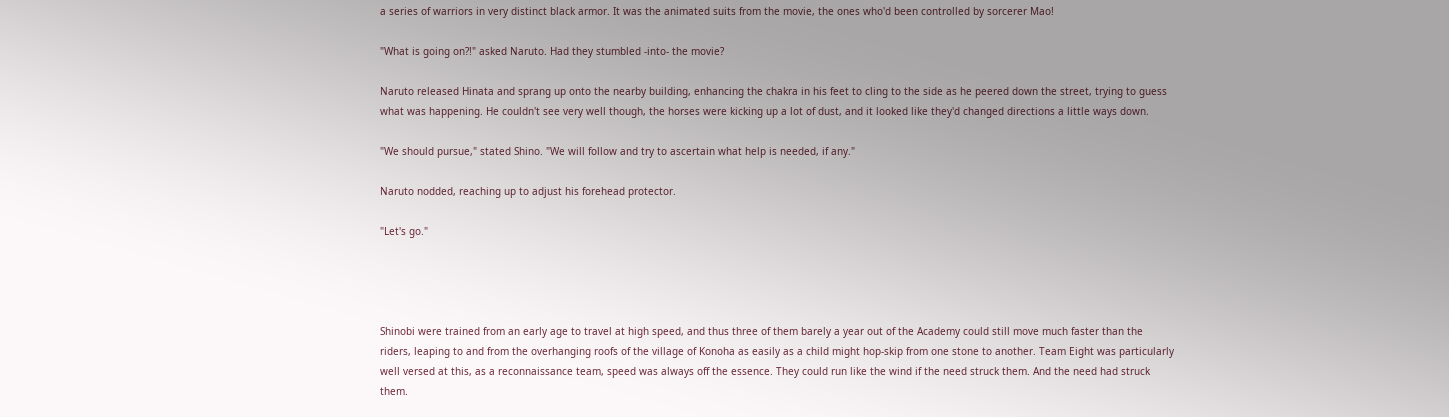a series of warriors in very distinct black armor. It was the animated suits from the movie, the ones who'd been controlled by sorcerer Mao!

"What is going on?!" asked Naruto. Had they stumbled -into- the movie?

Naruto released Hinata and sprang up onto the nearby building, enhancing the chakra in his feet to cling to the side as he peered down the street, trying to guess what was happening. He couldn't see very well though, the horses were kicking up a lot of dust, and it looked like they'd changed directions a little ways down.

"We should pursue," stated Shino. "We will follow and try to ascertain what help is needed, if any."

Naruto nodded, reaching up to adjust his forehead protector.

"Let's go."




Shinobi were trained from an early age to travel at high speed, and thus three of them barely a year out of the Academy could still move much faster than the riders, leaping to and from the overhanging roofs of the village of Konoha as easily as a child might hop-skip from one stone to another. Team Eight was particularly well versed at this, as a reconnaissance team, speed was always off the essence. They could run like the wind if the need struck them. And the need had struck them.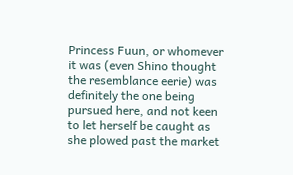Princess Fuun, or whomever it was (even Shino thought the resemblance eerie) was definitely the one being pursued here, and not keen to let herself be caught as she plowed past the market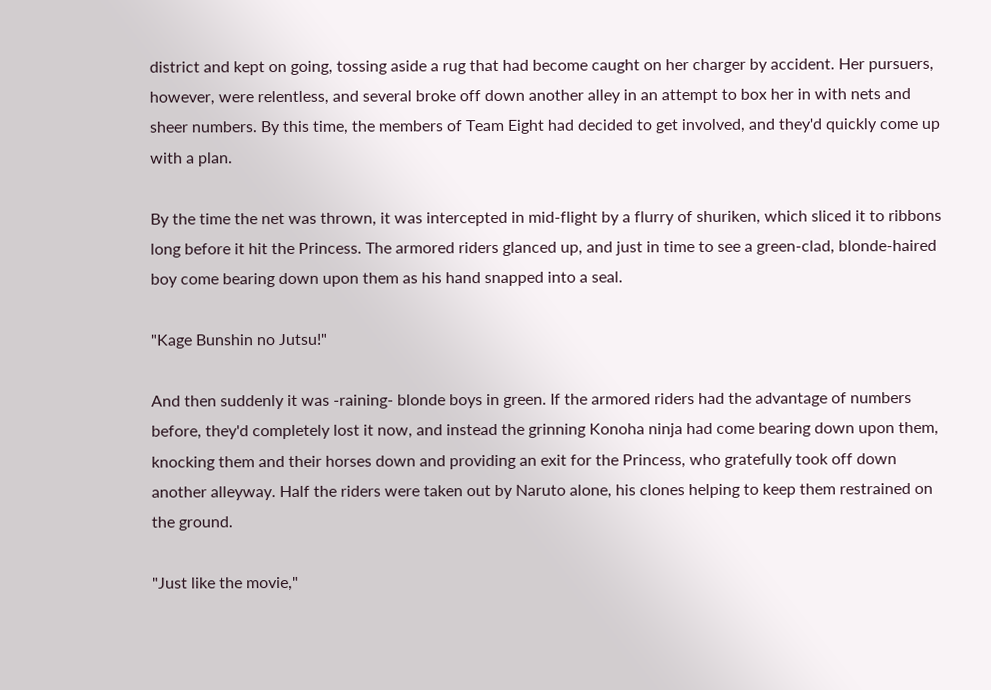district and kept on going, tossing aside a rug that had become caught on her charger by accident. Her pursuers, however, were relentless, and several broke off down another alley in an attempt to box her in with nets and sheer numbers. By this time, the members of Team Eight had decided to get involved, and they'd quickly come up with a plan.

By the time the net was thrown, it was intercepted in mid-flight by a flurry of shuriken, which sliced it to ribbons long before it hit the Princess. The armored riders glanced up, and just in time to see a green-clad, blonde-haired boy come bearing down upon them as his hand snapped into a seal.

"Kage Bunshin no Jutsu!"

And then suddenly it was -raining- blonde boys in green. If the armored riders had the advantage of numbers before, they'd completely lost it now, and instead the grinning Konoha ninja had come bearing down upon them, knocking them and their horses down and providing an exit for the Princess, who gratefully took off down another alleyway. Half the riders were taken out by Naruto alone, his clones helping to keep them restrained on the ground.

"Just like the movie,"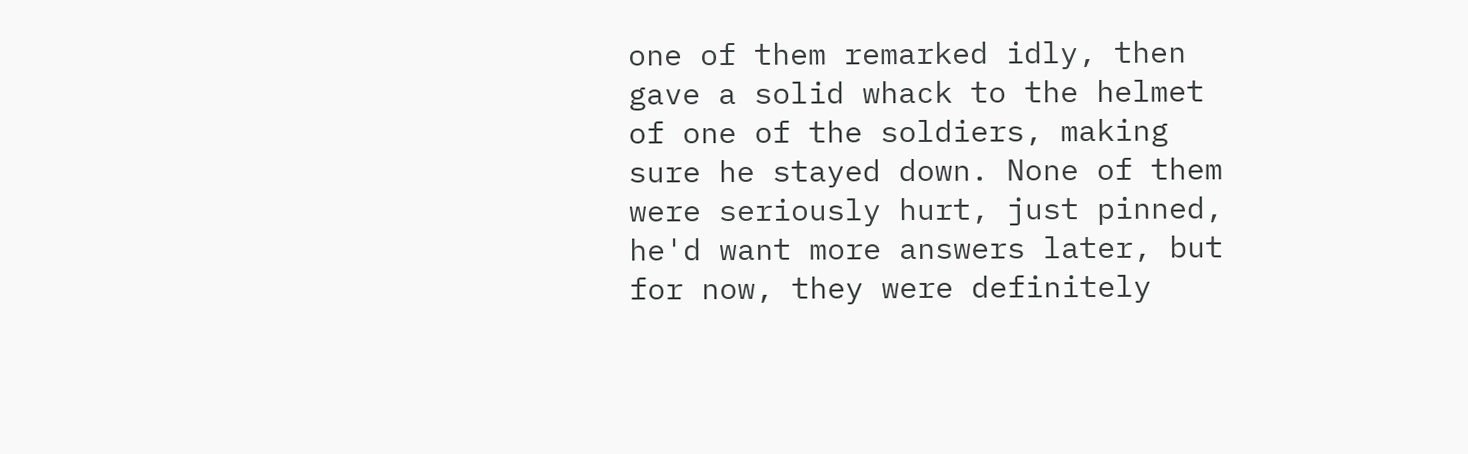one of them remarked idly, then gave a solid whack to the helmet of one of the soldiers, making sure he stayed down. None of them were seriously hurt, just pinned, he'd want more answers later, but for now, they were definitely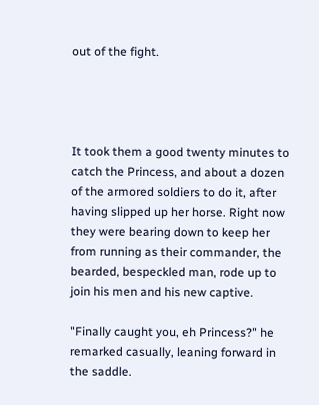out of the fight.




It took them a good twenty minutes to catch the Princess, and about a dozen of the armored soldiers to do it, after having slipped up her horse. Right now they were bearing down to keep her from running as their commander, the bearded, bespeckled man, rode up to join his men and his new captive.

"Finally caught you, eh Princess?" he remarked casually, leaning forward in the saddle.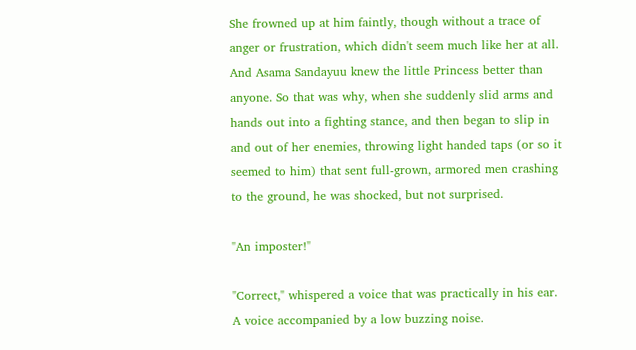She frowned up at him faintly, though without a trace of anger or frustration, which didn't seem much like her at all. And Asama Sandayuu knew the little Princess better than anyone. So that was why, when she suddenly slid arms and hands out into a fighting stance, and then began to slip in and out of her enemies, throwing light handed taps (or so it seemed to him) that sent full-grown, armored men crashing to the ground, he was shocked, but not surprised.

"An imposter!"

"Correct," whispered a voice that was practically in his ear. A voice accompanied by a low buzzing noise.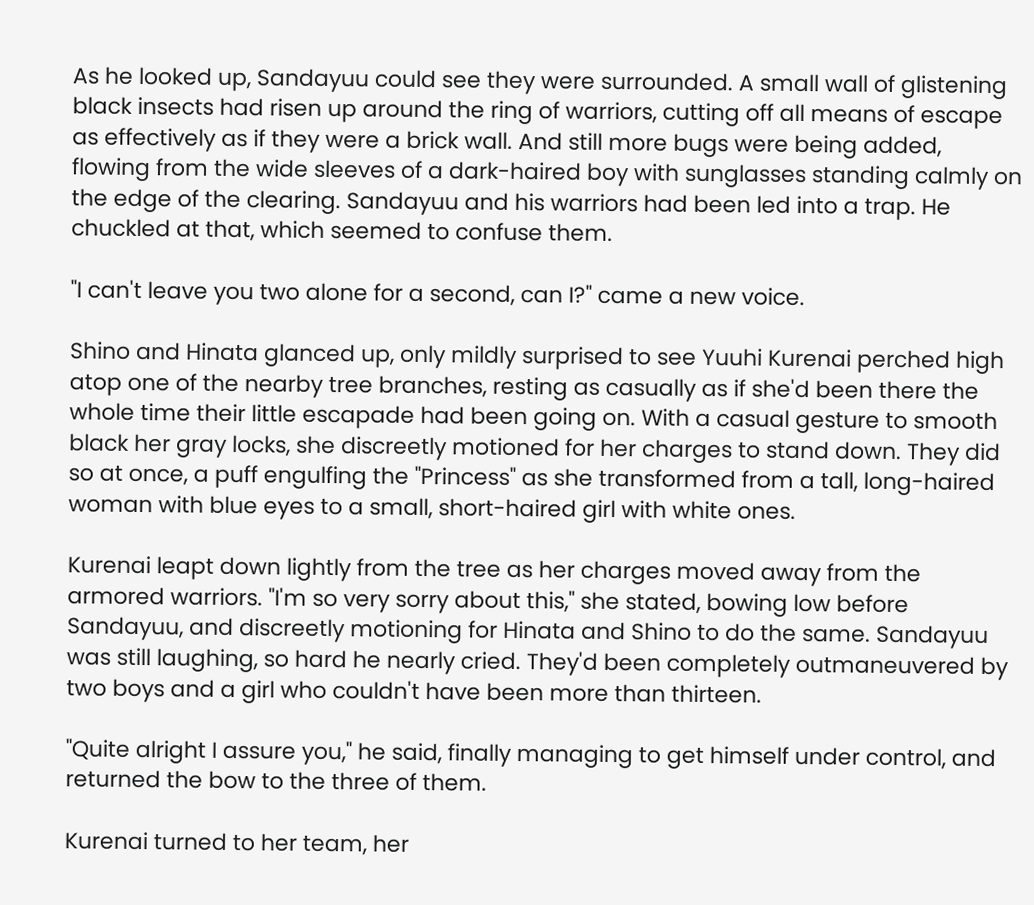As he looked up, Sandayuu could see they were surrounded. A small wall of glistening black insects had risen up around the ring of warriors, cutting off all means of escape as effectively as if they were a brick wall. And still more bugs were being added, flowing from the wide sleeves of a dark-haired boy with sunglasses standing calmly on the edge of the clearing. Sandayuu and his warriors had been led into a trap. He chuckled at that, which seemed to confuse them.

"I can't leave you two alone for a second, can I?" came a new voice.

Shino and Hinata glanced up, only mildly surprised to see Yuuhi Kurenai perched high atop one of the nearby tree branches, resting as casually as if she'd been there the whole time their little escapade had been going on. With a casual gesture to smooth black her gray locks, she discreetly motioned for her charges to stand down. They did so at once, a puff engulfing the "Princess" as she transformed from a tall, long-haired woman with blue eyes to a small, short-haired girl with white ones.

Kurenai leapt down lightly from the tree as her charges moved away from the armored warriors. "I'm so very sorry about this," she stated, bowing low before Sandayuu, and discreetly motioning for Hinata and Shino to do the same. Sandayuu was still laughing, so hard he nearly cried. They'd been completely outmaneuvered by two boys and a girl who couldn't have been more than thirteen.

"Quite alright I assure you," he said, finally managing to get himself under control, and returned the bow to the three of them.

Kurenai turned to her team, her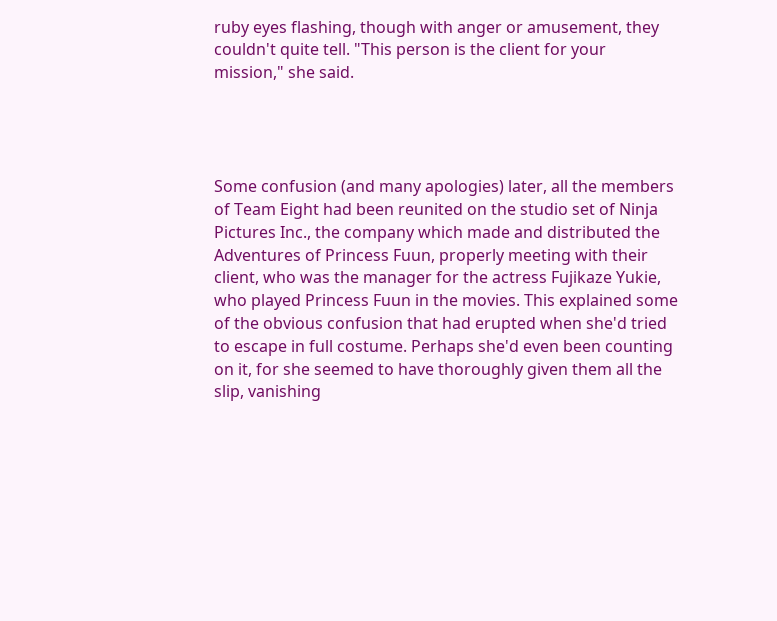ruby eyes flashing, though with anger or amusement, they couldn't quite tell. "This person is the client for your mission," she said.




Some confusion (and many apologies) later, all the members of Team Eight had been reunited on the studio set of Ninja Pictures Inc., the company which made and distributed the Adventures of Princess Fuun, properly meeting with their client, who was the manager for the actress Fujikaze Yukie, who played Princess Fuun in the movies. This explained some of the obvious confusion that had erupted when she'd tried to escape in full costume. Perhaps she'd even been counting on it, for she seemed to have thoroughly given them all the slip, vanishing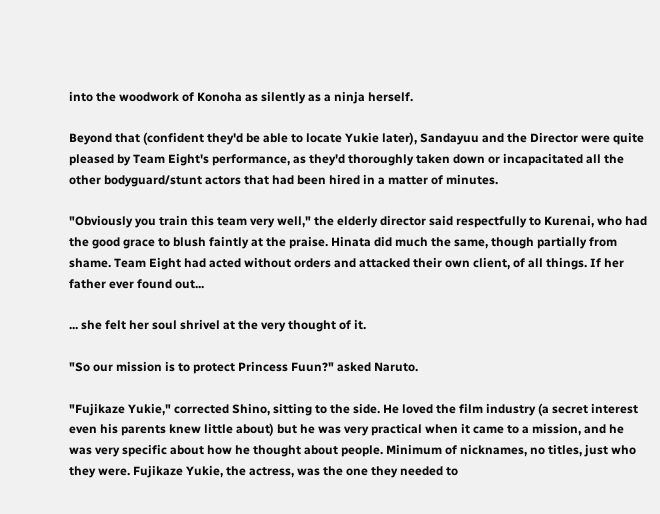into the woodwork of Konoha as silently as a ninja herself.

Beyond that (confident they'd be able to locate Yukie later), Sandayuu and the Director were quite pleased by Team Eight's performance, as they'd thoroughly taken down or incapacitated all the other bodyguard/stunt actors that had been hired in a matter of minutes.

"Obviously you train this team very well," the elderly director said respectfully to Kurenai, who had the good grace to blush faintly at the praise. Hinata did much the same, though partially from shame. Team Eight had acted without orders and attacked their own client, of all things. If her father ever found out...

... she felt her soul shrivel at the very thought of it.

"So our mission is to protect Princess Fuun?" asked Naruto.

"Fujikaze Yukie," corrected Shino, sitting to the side. He loved the film industry (a secret interest even his parents knew little about) but he was very practical when it came to a mission, and he was very specific about how he thought about people. Minimum of nicknames, no titles, just who they were. Fujikaze Yukie, the actress, was the one they needed to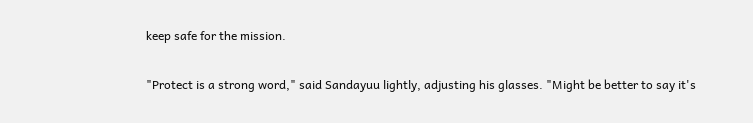keep safe for the mission.

"Protect is a strong word," said Sandayuu lightly, adjusting his glasses. "Might be better to say it's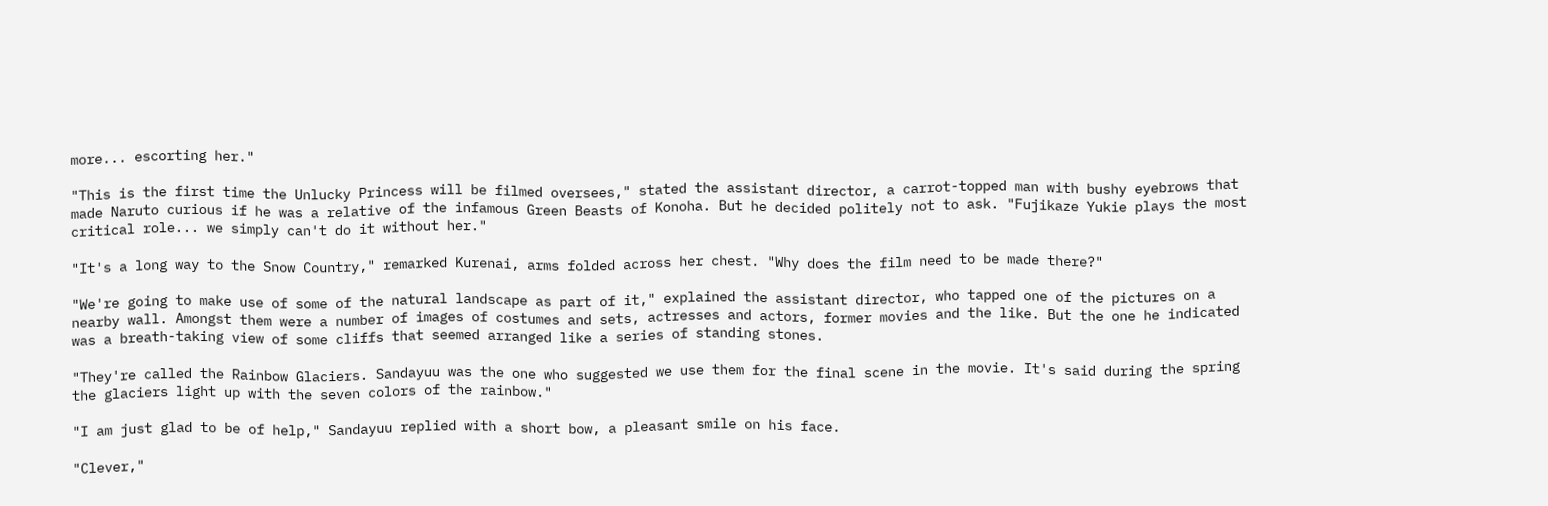more... escorting her."

"This is the first time the Unlucky Princess will be filmed oversees," stated the assistant director, a carrot-topped man with bushy eyebrows that made Naruto curious if he was a relative of the infamous Green Beasts of Konoha. But he decided politely not to ask. "Fujikaze Yukie plays the most critical role... we simply can't do it without her."

"It's a long way to the Snow Country," remarked Kurenai, arms folded across her chest. "Why does the film need to be made there?"

"We're going to make use of some of the natural landscape as part of it," explained the assistant director, who tapped one of the pictures on a nearby wall. Amongst them were a number of images of costumes and sets, actresses and actors, former movies and the like. But the one he indicated was a breath-taking view of some cliffs that seemed arranged like a series of standing stones.

"They're called the Rainbow Glaciers. Sandayuu was the one who suggested we use them for the final scene in the movie. It's said during the spring the glaciers light up with the seven colors of the rainbow."

"I am just glad to be of help," Sandayuu replied with a short bow, a pleasant smile on his face.

"Clever,"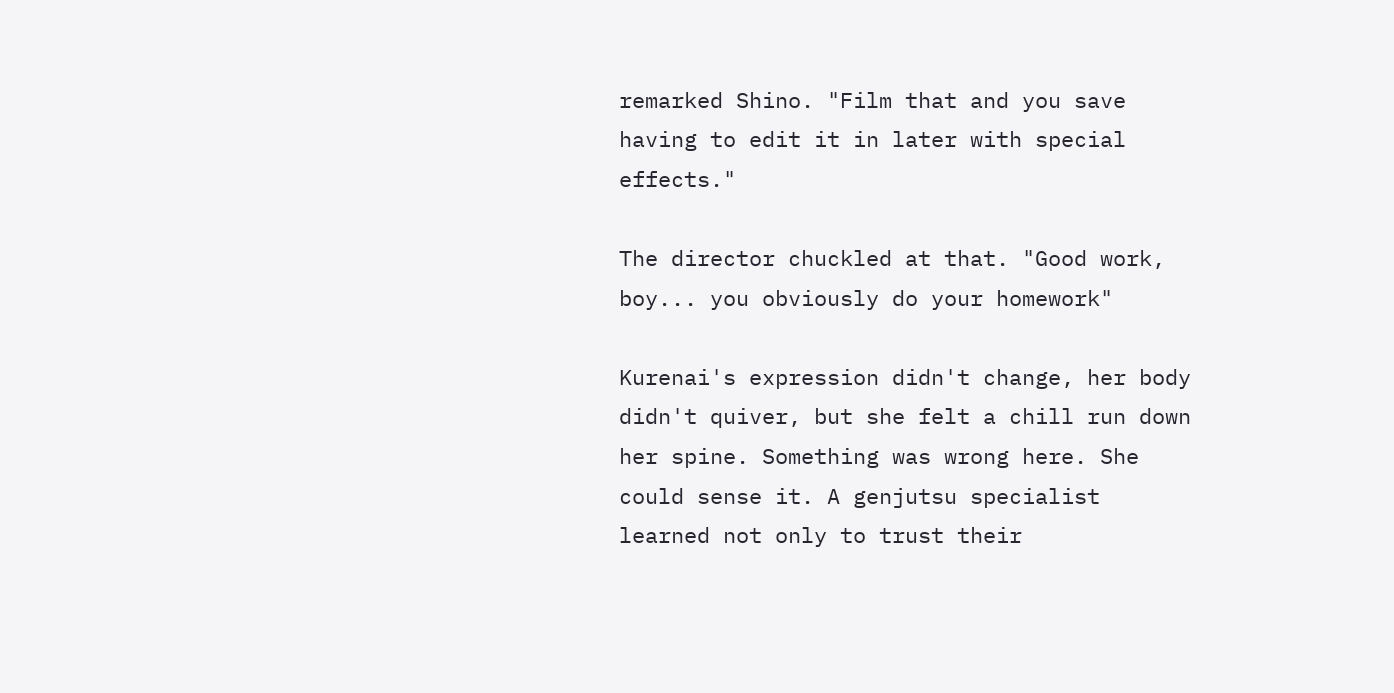remarked Shino. "Film that and you save having to edit it in later with special effects."

The director chuckled at that. "Good work, boy... you obviously do your homework"

Kurenai's expression didn't change, her body didn't quiver, but she felt a chill run down her spine. Something was wrong here. She could sense it. A genjutsu specialist learned not only to trust their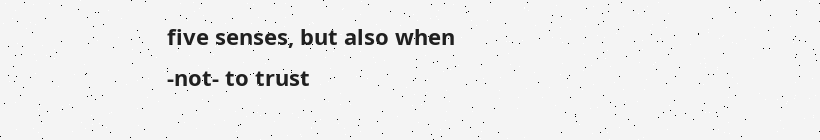five senses, but also when -not- to trust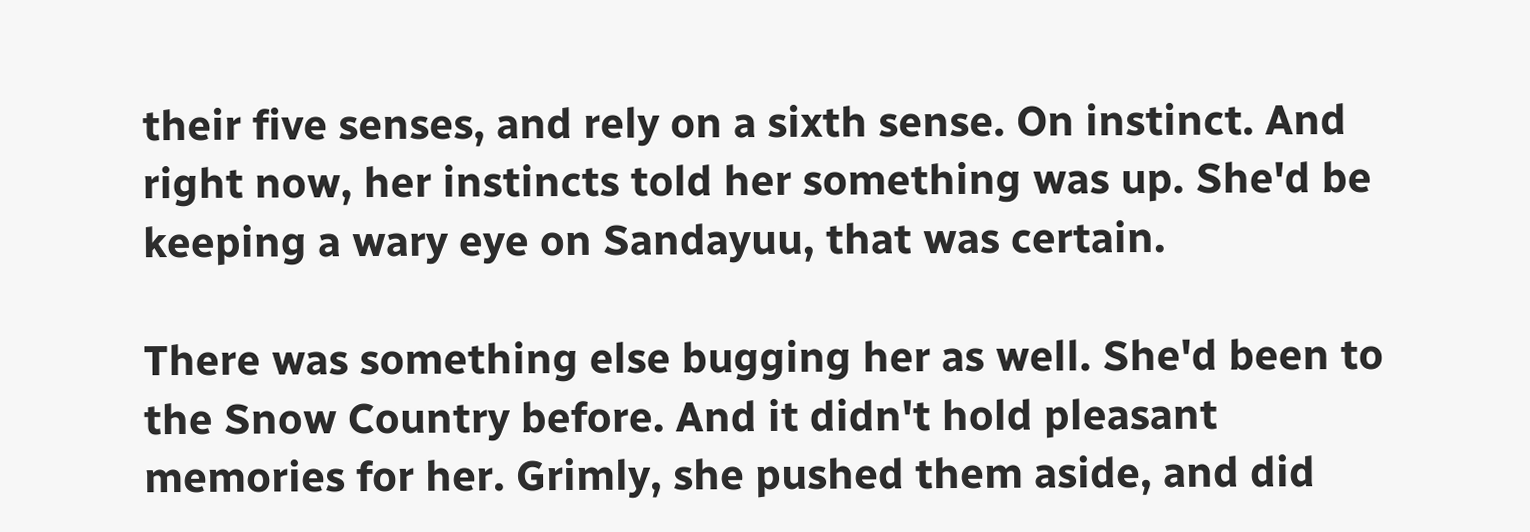their five senses, and rely on a sixth sense. On instinct. And right now, her instincts told her something was up. She'd be keeping a wary eye on Sandayuu, that was certain.

There was something else bugging her as well. She'd been to the Snow Country before. And it didn't hold pleasant memories for her. Grimly, she pushed them aside, and did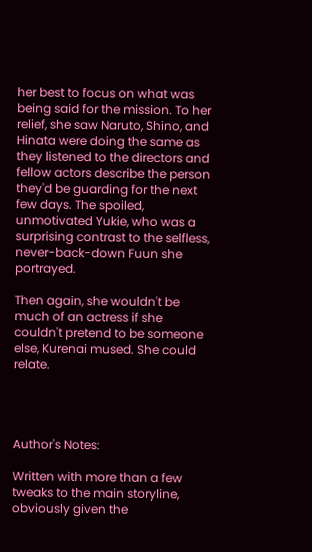her best to focus on what was being said for the mission. To her relief, she saw Naruto, Shino, and Hinata were doing the same as they listened to the directors and fellow actors describe the person they'd be guarding for the next few days. The spoiled, unmotivated Yukie, who was a surprising contrast to the selfless, never-back-down Fuun she portrayed.

Then again, she wouldn't be much of an actress if she couldn't pretend to be someone else, Kurenai mused. She could relate.




Author's Notes:

Written with more than a few tweaks to the main storyline, obviously given the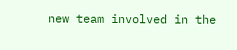new team involved in the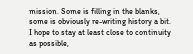mission. Some is filling in the blanks, some is obviously re-writing history a bit. I hope to stay at least close to continuity as possible,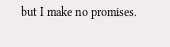but I make no promises.